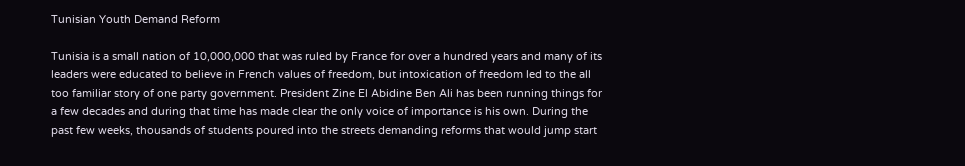Tunisian Youth Demand Reform

Tunisia is a small nation of 10,000,000 that was ruled by France for over a hundred years and many of its leaders were educated to believe in French values of freedom, but intoxication of freedom led to the all too familiar story of one party government. President Zine El Abidine Ben Ali has been running things for a few decades and during that time has made clear the only voice of importance is his own. During the past few weeks, thousands of students poured into the streets demanding reforms that would jump start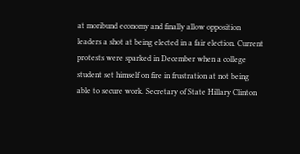at moribund economy and finally allow opposition leaders a shot at being elected in a fair election. Current protests were sparked in December when a college student set himself on fire in frustration at not being able to secure work. Secretary of State Hillary Clinton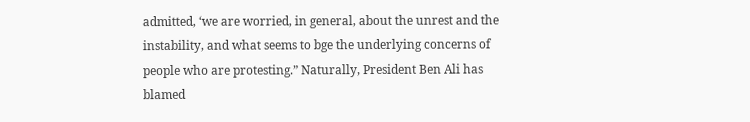admitted, ‘we are worried, in general, about the unrest and the instability, and what seems to bge the underlying concerns of people who are protesting.” Naturally, President Ben Ali has blamed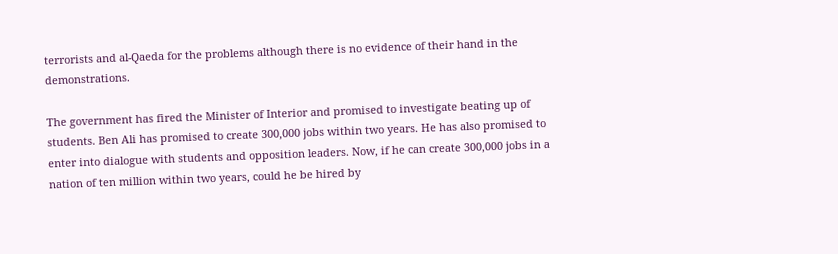terrorists and al-Qaeda for the problems although there is no evidence of their hand in the demonstrations.

The government has fired the Minister of Interior and promised to investigate beating up of students. Ben Ali has promised to create 300,000 jobs within two years. He has also promised to enter into dialogue with students and opposition leaders. Now, if he can create 300,000 jobs in a nation of ten million within two years, could he be hired by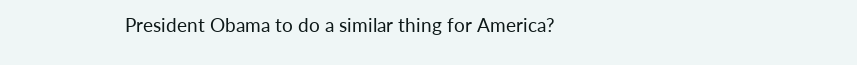President Obama to do a similar thing for America?